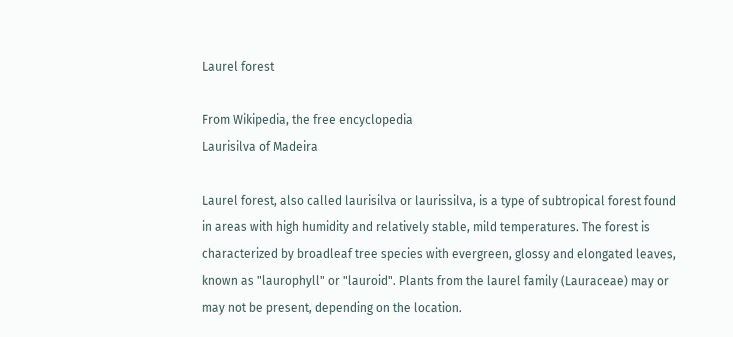Laurel forest

From Wikipedia, the free encyclopedia
Laurisilva of Madeira

Laurel forest, also called laurisilva or laurissilva, is a type of subtropical forest found in areas with high humidity and relatively stable, mild temperatures. The forest is characterized by broadleaf tree species with evergreen, glossy and elongated leaves, known as "laurophyll" or "lauroid". Plants from the laurel family (Lauraceae) may or may not be present, depending on the location.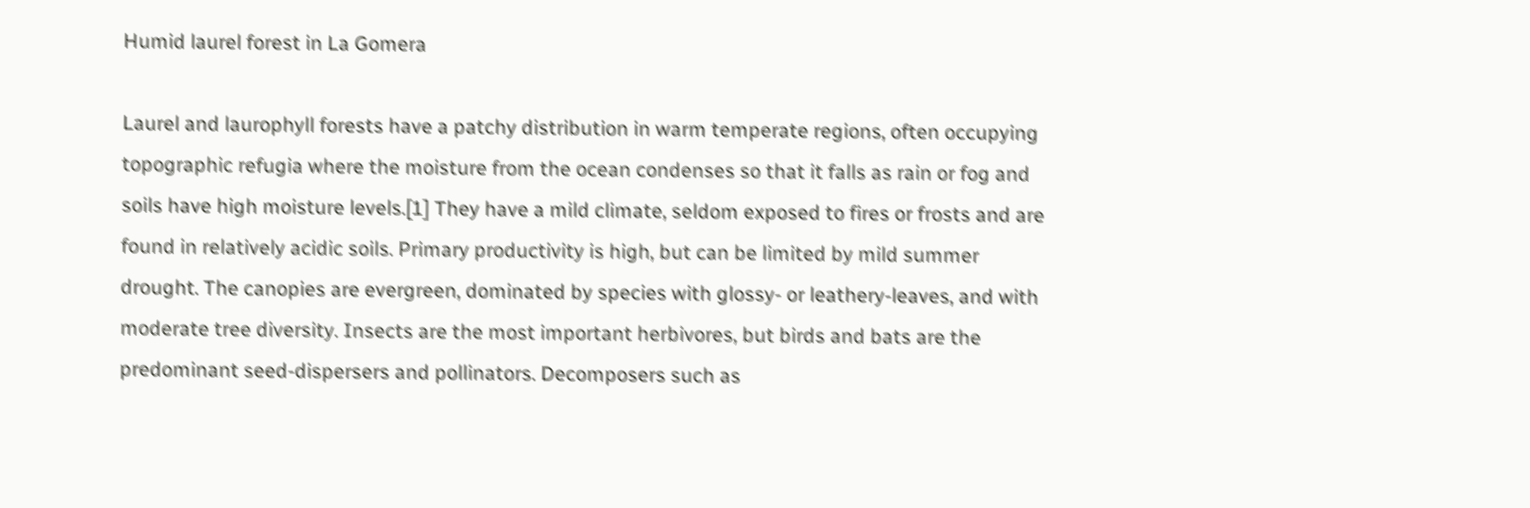Humid laurel forest in La Gomera

Laurel and laurophyll forests have a patchy distribution in warm temperate regions, often occupying topographic refugia where the moisture from the ocean condenses so that it falls as rain or fog and soils have high moisture levels.[1] They have a mild climate, seldom exposed to fires or frosts and are found in relatively acidic soils. Primary productivity is high, but can be limited by mild summer drought. The canopies are evergreen, dominated by species with glossy- or leathery-leaves, and with moderate tree diversity. Insects are the most important herbivores, but birds and bats are the predominant seed-dispersers and pollinators. Decomposers such as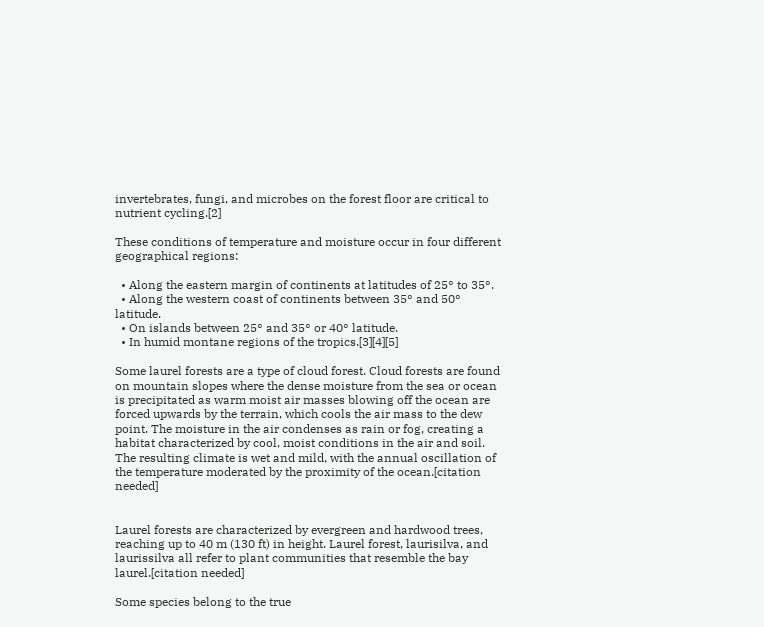invertebrates, fungi, and microbes on the forest floor are critical to nutrient cycling.[2]

These conditions of temperature and moisture occur in four different geographical regions:

  • Along the eastern margin of continents at latitudes of 25° to 35°.
  • Along the western coast of continents between 35° and 50° latitude.
  • On islands between 25° and 35° or 40° latitude.
  • In humid montane regions of the tropics.[3][4][5]

Some laurel forests are a type of cloud forest. Cloud forests are found on mountain slopes where the dense moisture from the sea or ocean is precipitated as warm moist air masses blowing off the ocean are forced upwards by the terrain, which cools the air mass to the dew point. The moisture in the air condenses as rain or fog, creating a habitat characterized by cool, moist conditions in the air and soil. The resulting climate is wet and mild, with the annual oscillation of the temperature moderated by the proximity of the ocean.[citation needed]


Laurel forests are characterized by evergreen and hardwood trees, reaching up to 40 m (130 ft) in height. Laurel forest, laurisilva, and laurissilva all refer to plant communities that resemble the bay laurel.[citation needed]

Some species belong to the true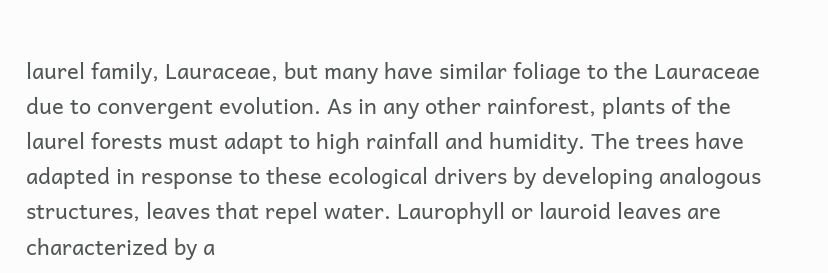laurel family, Lauraceae, but many have similar foliage to the Lauraceae due to convergent evolution. As in any other rainforest, plants of the laurel forests must adapt to high rainfall and humidity. The trees have adapted in response to these ecological drivers by developing analogous structures, leaves that repel water. Laurophyll or lauroid leaves are characterized by a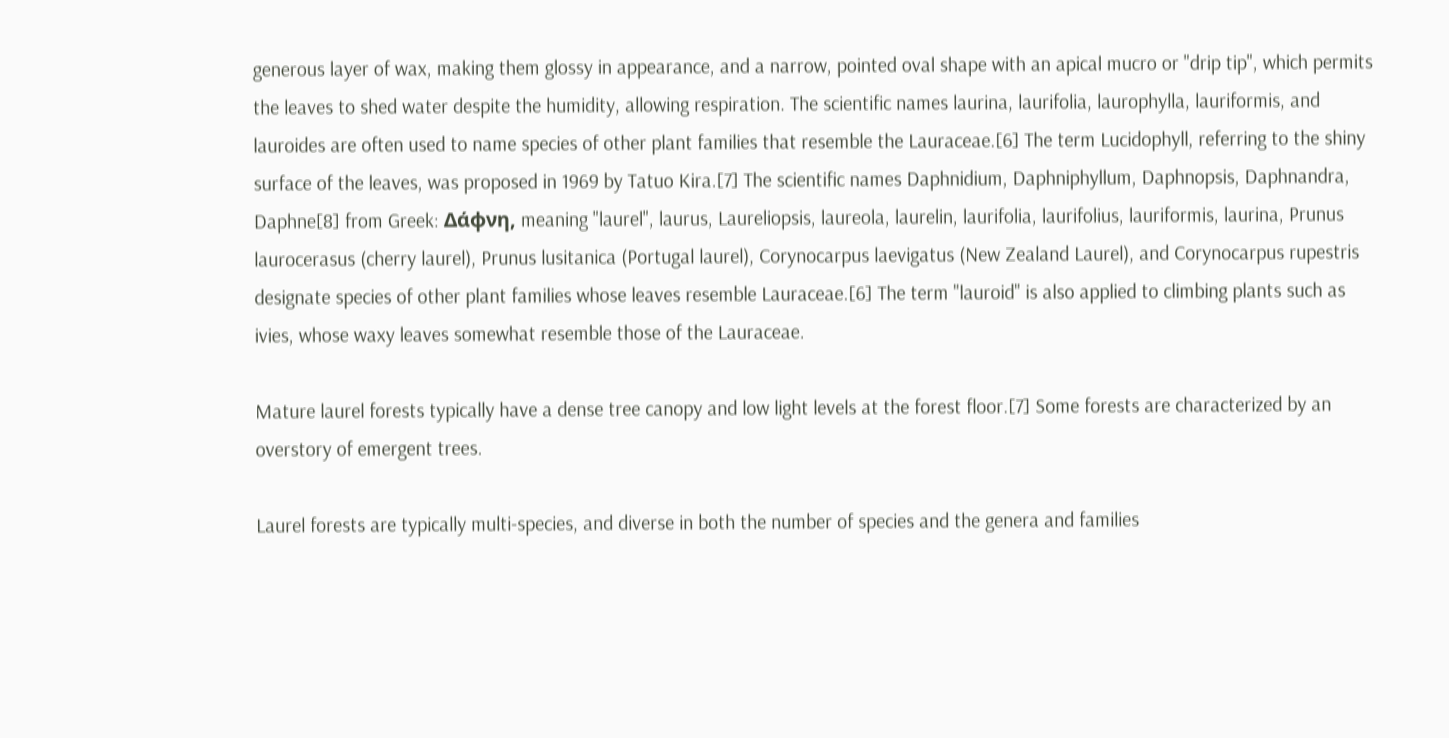generous layer of wax, making them glossy in appearance, and a narrow, pointed oval shape with an apical mucro or "drip tip", which permits the leaves to shed water despite the humidity, allowing respiration. The scientific names laurina, laurifolia, laurophylla, lauriformis, and lauroides are often used to name species of other plant families that resemble the Lauraceae.[6] The term Lucidophyll, referring to the shiny surface of the leaves, was proposed in 1969 by Tatuo Kira.[7] The scientific names Daphnidium, Daphniphyllum, Daphnopsis, Daphnandra, Daphne[8] from Greek: Δάφνη, meaning "laurel", laurus, Laureliopsis, laureola, laurelin, laurifolia, laurifolius, lauriformis, laurina, Prunus laurocerasus (cherry laurel), Prunus lusitanica (Portugal laurel), Corynocarpus laevigatus (New Zealand Laurel), and Corynocarpus rupestris designate species of other plant families whose leaves resemble Lauraceae.[6] The term "lauroid" is also applied to climbing plants such as ivies, whose waxy leaves somewhat resemble those of the Lauraceae.

Mature laurel forests typically have a dense tree canopy and low light levels at the forest floor.[7] Some forests are characterized by an overstory of emergent trees.

Laurel forests are typically multi-species, and diverse in both the number of species and the genera and families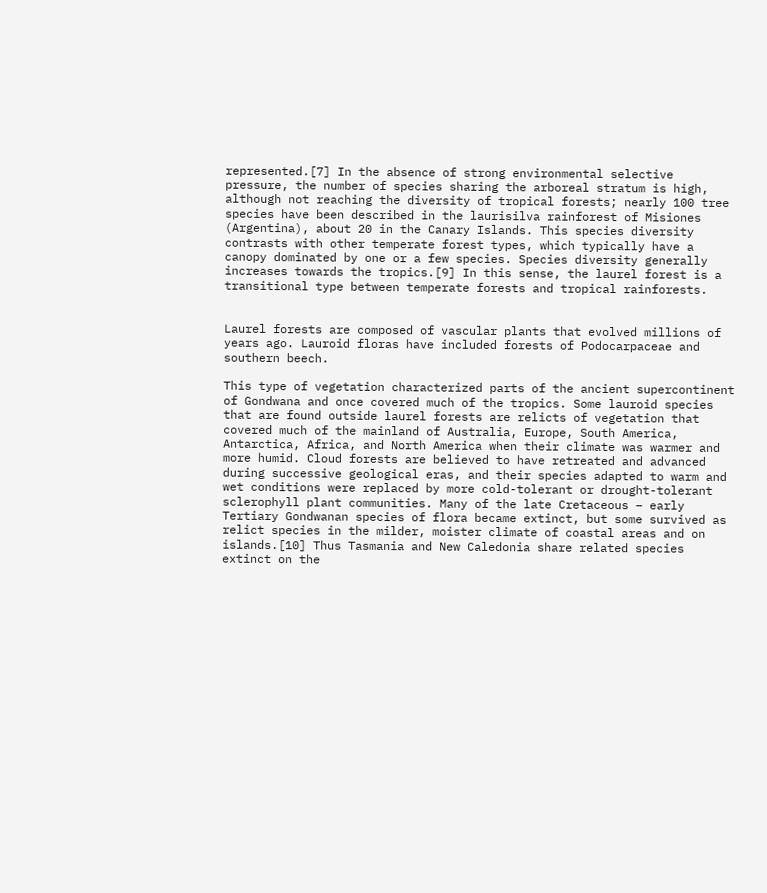represented.[7] In the absence of strong environmental selective pressure, the number of species sharing the arboreal stratum is high, although not reaching the diversity of tropical forests; nearly 100 tree species have been described in the laurisilva rainforest of Misiones (Argentina), about 20 in the Canary Islands. This species diversity contrasts with other temperate forest types, which typically have a canopy dominated by one or a few species. Species diversity generally increases towards the tropics.[9] In this sense, the laurel forest is a transitional type between temperate forests and tropical rainforests.


Laurel forests are composed of vascular plants that evolved millions of years ago. Lauroid floras have included forests of Podocarpaceae and southern beech.

This type of vegetation characterized parts of the ancient supercontinent of Gondwana and once covered much of the tropics. Some lauroid species that are found outside laurel forests are relicts of vegetation that covered much of the mainland of Australia, Europe, South America, Antarctica, Africa, and North America when their climate was warmer and more humid. Cloud forests are believed to have retreated and advanced during successive geological eras, and their species adapted to warm and wet conditions were replaced by more cold-tolerant or drought-tolerant sclerophyll plant communities. Many of the late Cretaceous – early Tertiary Gondwanan species of flora became extinct, but some survived as relict species in the milder, moister climate of coastal areas and on islands.[10] Thus Tasmania and New Caledonia share related species extinct on the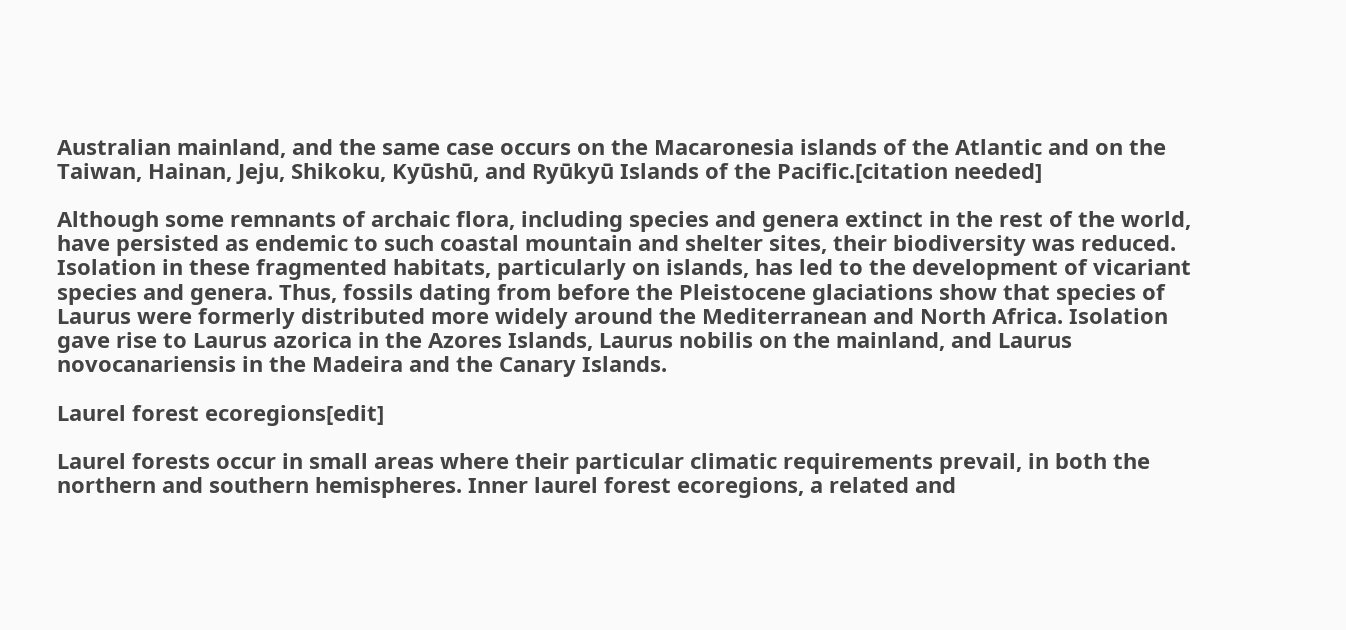Australian mainland, and the same case occurs on the Macaronesia islands of the Atlantic and on the Taiwan, Hainan, Jeju, Shikoku, Kyūshū, and Ryūkyū Islands of the Pacific.[citation needed]

Although some remnants of archaic flora, including species and genera extinct in the rest of the world, have persisted as endemic to such coastal mountain and shelter sites, their biodiversity was reduced. Isolation in these fragmented habitats, particularly on islands, has led to the development of vicariant species and genera. Thus, fossils dating from before the Pleistocene glaciations show that species of Laurus were formerly distributed more widely around the Mediterranean and North Africa. Isolation gave rise to Laurus azorica in the Azores Islands, Laurus nobilis on the mainland, and Laurus novocanariensis in the Madeira and the Canary Islands.

Laurel forest ecoregions[edit]

Laurel forests occur in small areas where their particular climatic requirements prevail, in both the northern and southern hemispheres. Inner laurel forest ecoregions, a related and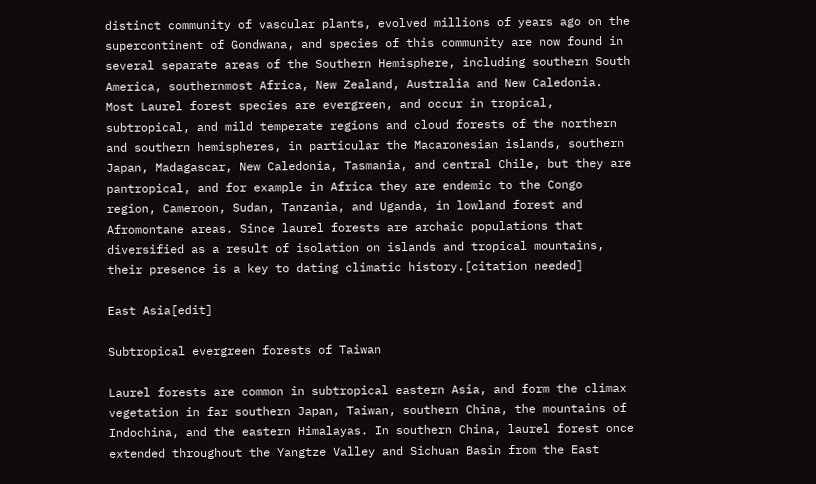distinct community of vascular plants, evolved millions of years ago on the supercontinent of Gondwana, and species of this community are now found in several separate areas of the Southern Hemisphere, including southern South America, southernmost Africa, New Zealand, Australia and New Caledonia. Most Laurel forest species are evergreen, and occur in tropical, subtropical, and mild temperate regions and cloud forests of the northern and southern hemispheres, in particular the Macaronesian islands, southern Japan, Madagascar, New Caledonia, Tasmania, and central Chile, but they are pantropical, and for example in Africa they are endemic to the Congo region, Cameroon, Sudan, Tanzania, and Uganda, in lowland forest and Afromontane areas. Since laurel forests are archaic populations that diversified as a result of isolation on islands and tropical mountains, their presence is a key to dating climatic history.[citation needed]

East Asia[edit]

Subtropical evergreen forests of Taiwan

Laurel forests are common in subtropical eastern Asia, and form the climax vegetation in far southern Japan, Taiwan, southern China, the mountains of Indochina, and the eastern Himalayas. In southern China, laurel forest once extended throughout the Yangtze Valley and Sichuan Basin from the East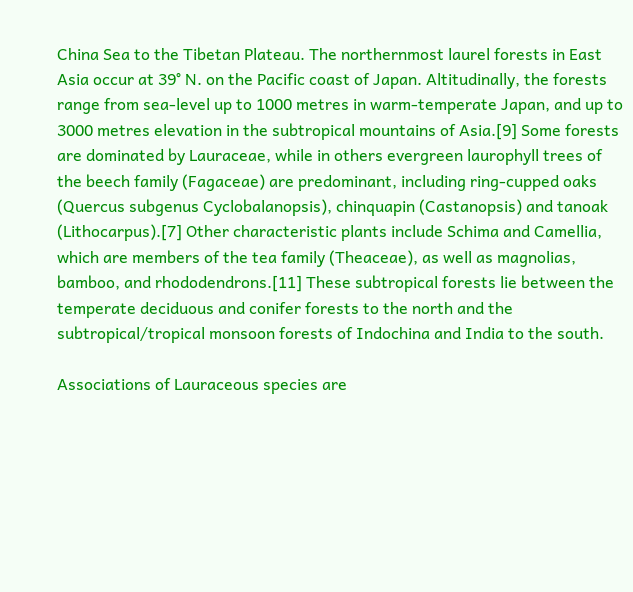China Sea to the Tibetan Plateau. The northernmost laurel forests in East Asia occur at 39° N. on the Pacific coast of Japan. Altitudinally, the forests range from sea-level up to 1000 metres in warm-temperate Japan, and up to 3000 metres elevation in the subtropical mountains of Asia.[9] Some forests are dominated by Lauraceae, while in others evergreen laurophyll trees of the beech family (Fagaceae) are predominant, including ring-cupped oaks (Quercus subgenus Cyclobalanopsis), chinquapin (Castanopsis) and tanoak (Lithocarpus).[7] Other characteristic plants include Schima and Camellia, which are members of the tea family (Theaceae), as well as magnolias, bamboo, and rhododendrons.[11] These subtropical forests lie between the temperate deciduous and conifer forests to the north and the subtropical/tropical monsoon forests of Indochina and India to the south.

Associations of Lauraceous species are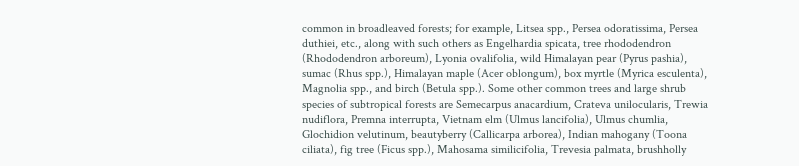common in broadleaved forests; for example, Litsea spp., Persea odoratissima, Persea duthiei, etc., along with such others as Engelhardia spicata, tree rhododendron (Rhododendron arboreum), Lyonia ovalifolia, wild Himalayan pear (Pyrus pashia), sumac (Rhus spp.), Himalayan maple (Acer oblongum), box myrtle (Myrica esculenta), Magnolia spp., and birch (Betula spp.). Some other common trees and large shrub species of subtropical forests are Semecarpus anacardium, Crateva unilocularis, Trewia nudiflora, Premna interrupta, Vietnam elm (Ulmus lancifolia), Ulmus chumlia, Glochidion velutinum, beautyberry (Callicarpa arborea), Indian mahogany (Toona ciliata), fig tree (Ficus spp.), Mahosama similicifolia, Trevesia palmata, brushholly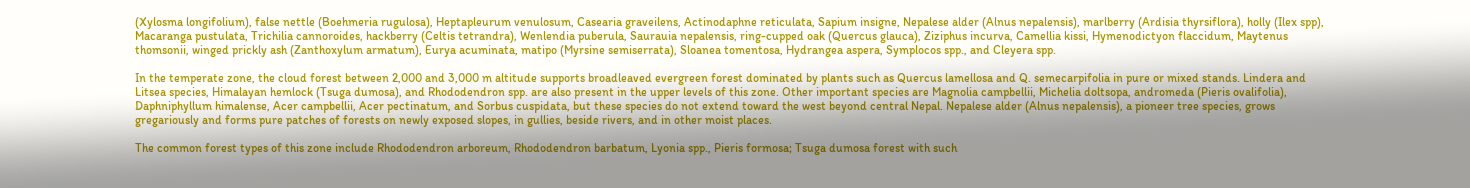(Xylosma longifolium), false nettle (Boehmeria rugulosa), Heptapleurum venulosum, Casearia graveilens, Actinodaphne reticulata, Sapium insigne, Nepalese alder (Alnus nepalensis), marlberry (Ardisia thyrsiflora), holly (Ilex spp), Macaranga pustulata, Trichilia cannoroides, hackberry (Celtis tetrandra), Wenlendia puberula, Saurauia nepalensis, ring-cupped oak (Quercus glauca), Ziziphus incurva, Camellia kissi, Hymenodictyon flaccidum, Maytenus thomsonii, winged prickly ash (Zanthoxylum armatum), Eurya acuminata, matipo (Myrsine semiserrata), Sloanea tomentosa, Hydrangea aspera, Symplocos spp., and Cleyera spp.

In the temperate zone, the cloud forest between 2,000 and 3,000 m altitude supports broadleaved evergreen forest dominated by plants such as Quercus lamellosa and Q. semecarpifolia in pure or mixed stands. Lindera and Litsea species, Himalayan hemlock (Tsuga dumosa), and Rhododendron spp. are also present in the upper levels of this zone. Other important species are Magnolia campbellii, Michelia doltsopa, andromeda (Pieris ovalifolia), Daphniphyllum himalense, Acer campbellii, Acer pectinatum, and Sorbus cuspidata, but these species do not extend toward the west beyond central Nepal. Nepalese alder (Alnus nepalensis), a pioneer tree species, grows gregariously and forms pure patches of forests on newly exposed slopes, in gullies, beside rivers, and in other moist places.

The common forest types of this zone include Rhododendron arboreum, Rhododendron barbatum, Lyonia spp., Pieris formosa; Tsuga dumosa forest with such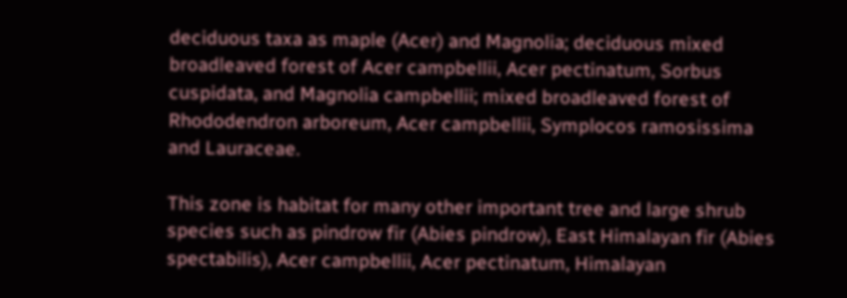deciduous taxa as maple (Acer) and Magnolia; deciduous mixed broadleaved forest of Acer campbellii, Acer pectinatum, Sorbus cuspidata, and Magnolia campbellii; mixed broadleaved forest of Rhododendron arboreum, Acer campbellii, Symplocos ramosissima and Lauraceae.

This zone is habitat for many other important tree and large shrub species such as pindrow fir (Abies pindrow), East Himalayan fir (Abies spectabilis), Acer campbellii, Acer pectinatum, Himalayan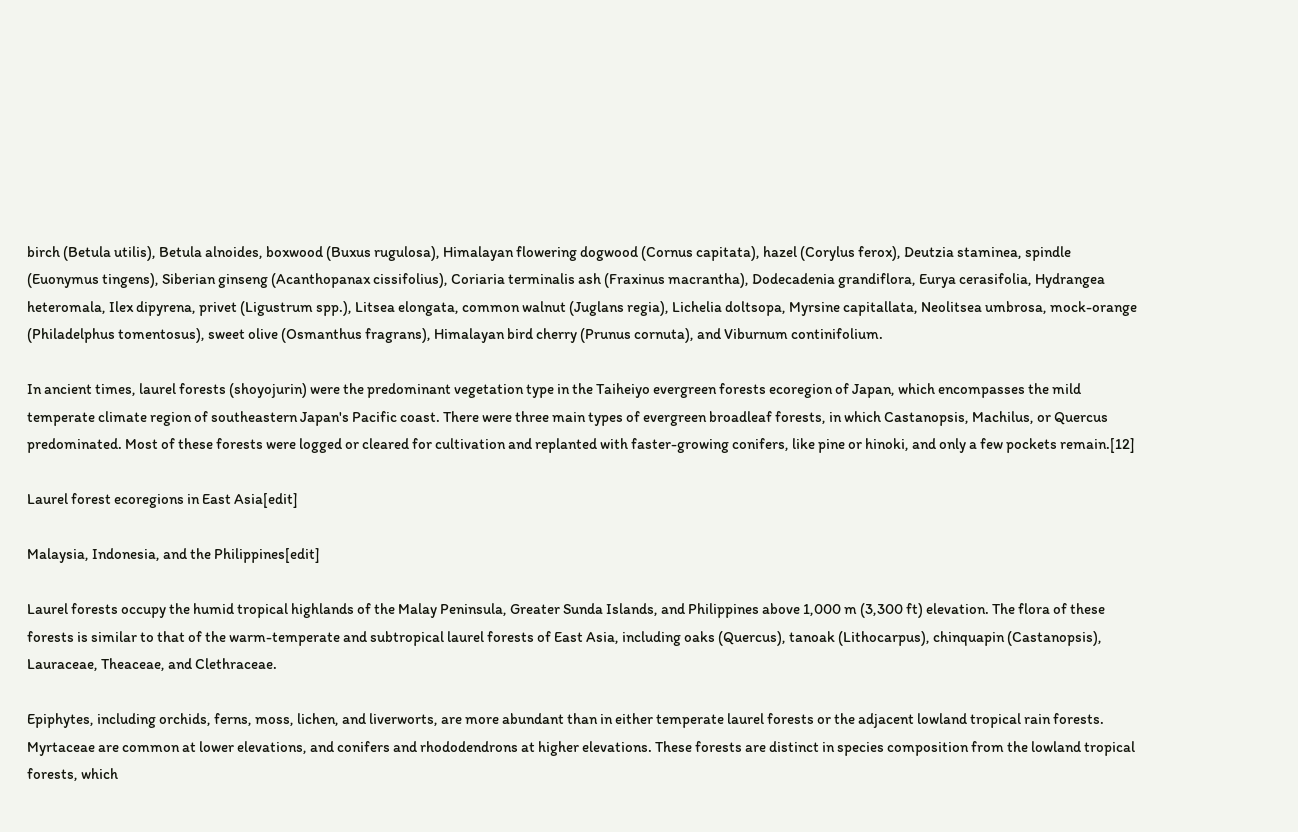birch (Betula utilis), Betula alnoides, boxwood (Buxus rugulosa), Himalayan flowering dogwood (Cornus capitata), hazel (Corylus ferox), Deutzia staminea, spindle (Euonymus tingens), Siberian ginseng (Acanthopanax cissifolius), Coriaria terminalis ash (Fraxinus macrantha), Dodecadenia grandiflora, Eurya cerasifolia, Hydrangea heteromala, Ilex dipyrena, privet (Ligustrum spp.), Litsea elongata, common walnut (Juglans regia), Lichelia doltsopa, Myrsine capitallata, Neolitsea umbrosa, mock-orange (Philadelphus tomentosus), sweet olive (Osmanthus fragrans), Himalayan bird cherry (Prunus cornuta), and Viburnum continifolium.

In ancient times, laurel forests (shoyojurin) were the predominant vegetation type in the Taiheiyo evergreen forests ecoregion of Japan, which encompasses the mild temperate climate region of southeastern Japan's Pacific coast. There were three main types of evergreen broadleaf forests, in which Castanopsis, Machilus, or Quercus predominated. Most of these forests were logged or cleared for cultivation and replanted with faster-growing conifers, like pine or hinoki, and only a few pockets remain.[12]

Laurel forest ecoregions in East Asia[edit]

Malaysia, Indonesia, and the Philippines[edit]

Laurel forests occupy the humid tropical highlands of the Malay Peninsula, Greater Sunda Islands, and Philippines above 1,000 m (3,300 ft) elevation. The flora of these forests is similar to that of the warm-temperate and subtropical laurel forests of East Asia, including oaks (Quercus), tanoak (Lithocarpus), chinquapin (Castanopsis), Lauraceae, Theaceae, and Clethraceae.

Epiphytes, including orchids, ferns, moss, lichen, and liverworts, are more abundant than in either temperate laurel forests or the adjacent lowland tropical rain forests. Myrtaceae are common at lower elevations, and conifers and rhododendrons at higher elevations. These forests are distinct in species composition from the lowland tropical forests, which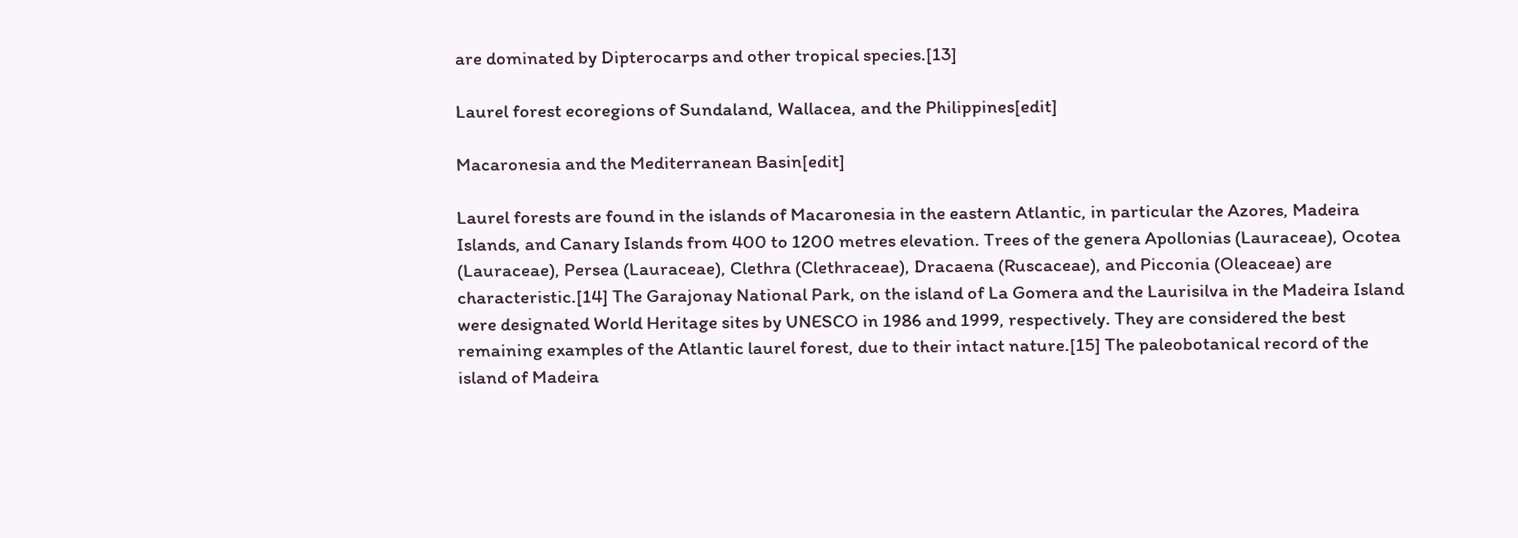are dominated by Dipterocarps and other tropical species.[13]

Laurel forest ecoregions of Sundaland, Wallacea, and the Philippines[edit]

Macaronesia and the Mediterranean Basin[edit]

Laurel forests are found in the islands of Macaronesia in the eastern Atlantic, in particular the Azores, Madeira Islands, and Canary Islands from 400 to 1200 metres elevation. Trees of the genera Apollonias (Lauraceae), Ocotea (Lauraceae), Persea (Lauraceae), Clethra (Clethraceae), Dracaena (Ruscaceae), and Picconia (Oleaceae) are characteristic.[14] The Garajonay National Park, on the island of La Gomera and the Laurisilva in the Madeira Island were designated World Heritage sites by UNESCO in 1986 and 1999, respectively. They are considered the best remaining examples of the Atlantic laurel forest, due to their intact nature.[15] The paleobotanical record of the island of Madeira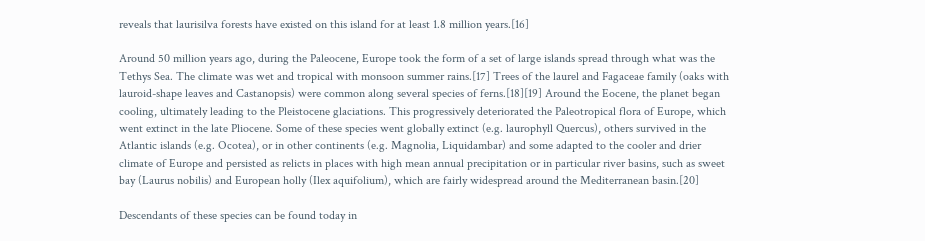reveals that laurisilva forests have existed on this island for at least 1.8 million years.[16]

Around 50 million years ago, during the Paleocene, Europe took the form of a set of large islands spread through what was the Tethys Sea. The climate was wet and tropical with monsoon summer rains.[17] Trees of the laurel and Fagaceae family (oaks with lauroid-shape leaves and Castanopsis) were common along several species of ferns.[18][19] Around the Eocene, the planet began cooling, ultimately leading to the Pleistocene glaciations. This progressively deteriorated the Paleotropical flora of Europe, which went extinct in the late Pliocene. Some of these species went globally extinct (e.g. laurophyll Quercus), others survived in the Atlantic islands (e.g. Ocotea), or in other continents (e.g. Magnolia, Liquidambar) and some adapted to the cooler and drier climate of Europe and persisted as relicts in places with high mean annual precipitation or in particular river basins, such as sweet bay (Laurus nobilis) and European holly (Ilex aquifolium), which are fairly widespread around the Mediterranean basin.[20]

Descendants of these species can be found today in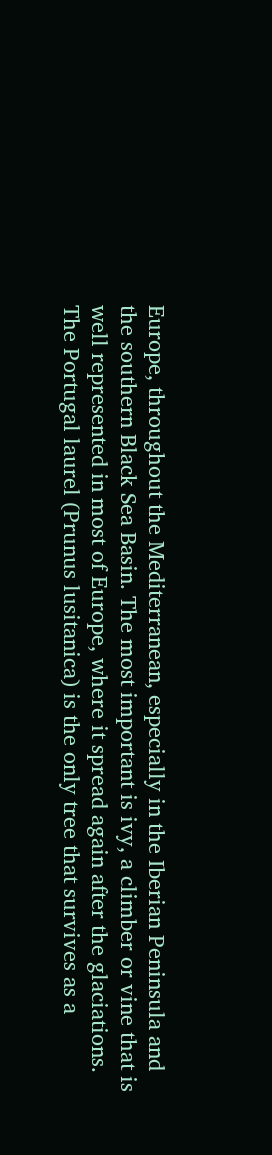Europe, throughout the Mediterranean, especially in the Iberian Peninsula and the southern Black Sea Basin. The most important is ivy, a climber or vine that is well represented in most of Europe, where it spread again after the glaciations. The Portugal laurel (Prunus lusitanica) is the only tree that survives as a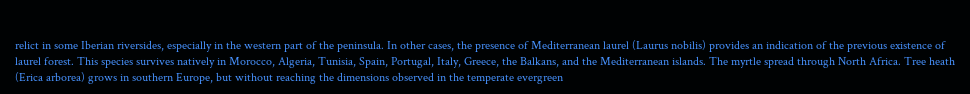relict in some Iberian riversides, especially in the western part of the peninsula. In other cases, the presence of Mediterranean laurel (Laurus nobilis) provides an indication of the previous existence of laurel forest. This species survives natively in Morocco, Algeria, Tunisia, Spain, Portugal, Italy, Greece, the Balkans, and the Mediterranean islands. The myrtle spread through North Africa. Tree heath (Erica arborea) grows in southern Europe, but without reaching the dimensions observed in the temperate evergreen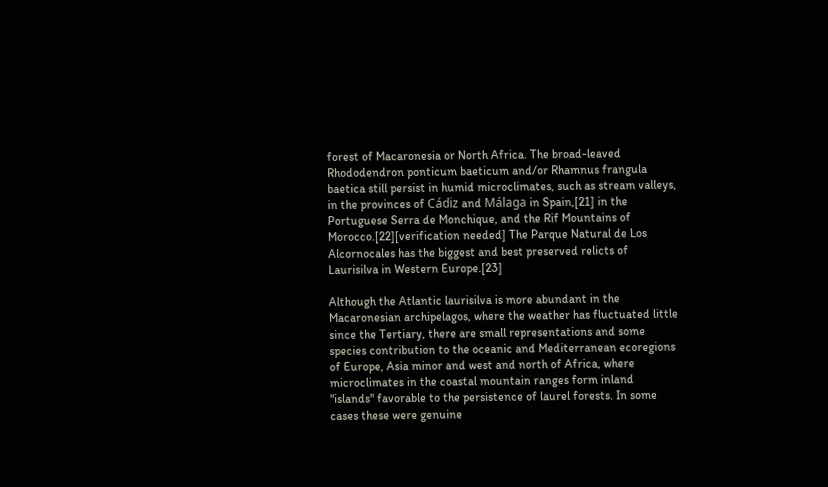forest of Macaronesia or North Africa. The broad-leaved Rhododendron ponticum baeticum and/or Rhamnus frangula baetica still persist in humid microclimates, such as stream valleys, in the provinces of Cádiz and Málaga in Spain,[21] in the Portuguese Serra de Monchique, and the Rif Mountains of Morocco.[22][verification needed] The Parque Natural de Los Alcornocales has the biggest and best preserved relicts of Laurisilva in Western Europe.[23]

Although the Atlantic laurisilva is more abundant in the Macaronesian archipelagos, where the weather has fluctuated little since the Tertiary, there are small representations and some species contribution to the oceanic and Mediterranean ecoregions of Europe, Asia minor and west and north of Africa, where microclimates in the coastal mountain ranges form inland "islands" favorable to the persistence of laurel forests. In some cases these were genuine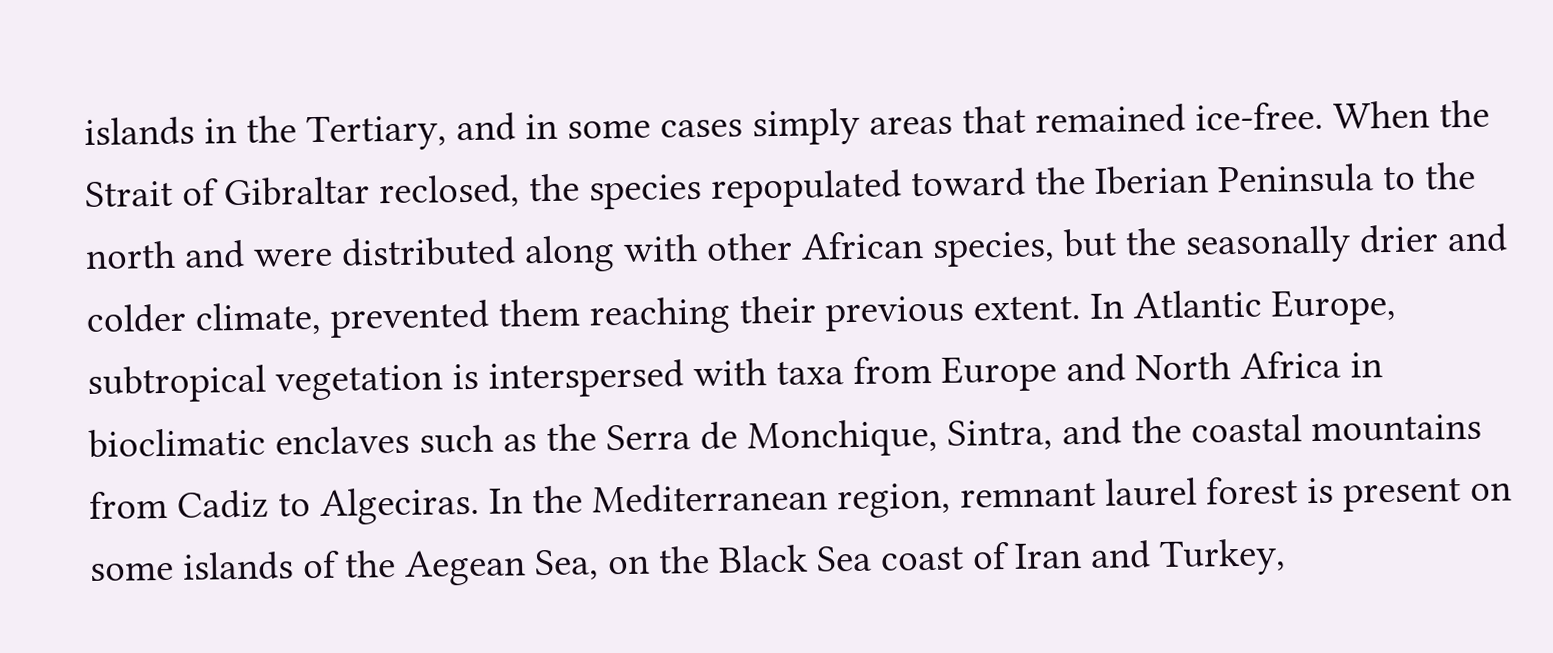islands in the Tertiary, and in some cases simply areas that remained ice-free. When the Strait of Gibraltar reclosed, the species repopulated toward the Iberian Peninsula to the north and were distributed along with other African species, but the seasonally drier and colder climate, prevented them reaching their previous extent. In Atlantic Europe, subtropical vegetation is interspersed with taxa from Europe and North Africa in bioclimatic enclaves such as the Serra de Monchique, Sintra, and the coastal mountains from Cadiz to Algeciras. In the Mediterranean region, remnant laurel forest is present on some islands of the Aegean Sea, on the Black Sea coast of Iran and Turkey,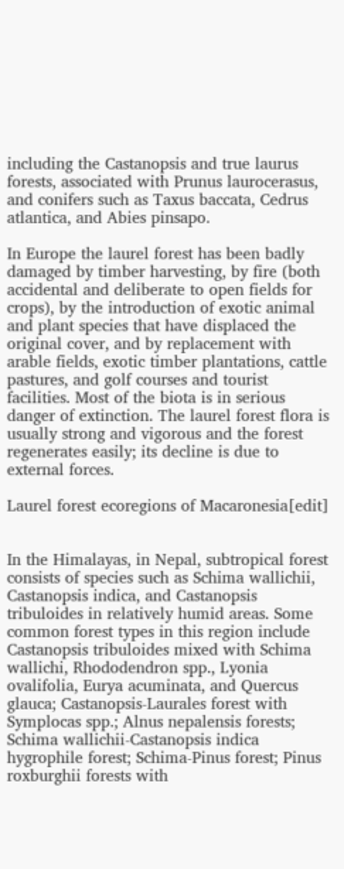including the Castanopsis and true laurus forests, associated with Prunus laurocerasus, and conifers such as Taxus baccata, Cedrus atlantica, and Abies pinsapo.

In Europe the laurel forest has been badly damaged by timber harvesting, by fire (both accidental and deliberate to open fields for crops), by the introduction of exotic animal and plant species that have displaced the original cover, and by replacement with arable fields, exotic timber plantations, cattle pastures, and golf courses and tourist facilities. Most of the biota is in serious danger of extinction. The laurel forest flora is usually strong and vigorous and the forest regenerates easily; its decline is due to external forces.

Laurel forest ecoregions of Macaronesia[edit]


In the Himalayas, in Nepal, subtropical forest consists of species such as Schima wallichii, Castanopsis indica, and Castanopsis tribuloides in relatively humid areas. Some common forest types in this region include Castanopsis tribuloides mixed with Schima wallichi, Rhododendron spp., Lyonia ovalifolia, Eurya acuminata, and Quercus glauca; Castanopsis-Laurales forest with Symplocas spp.; Alnus nepalensis forests; Schima wallichii-Castanopsis indica hygrophile forest; Schima-Pinus forest; Pinus roxburghii forests with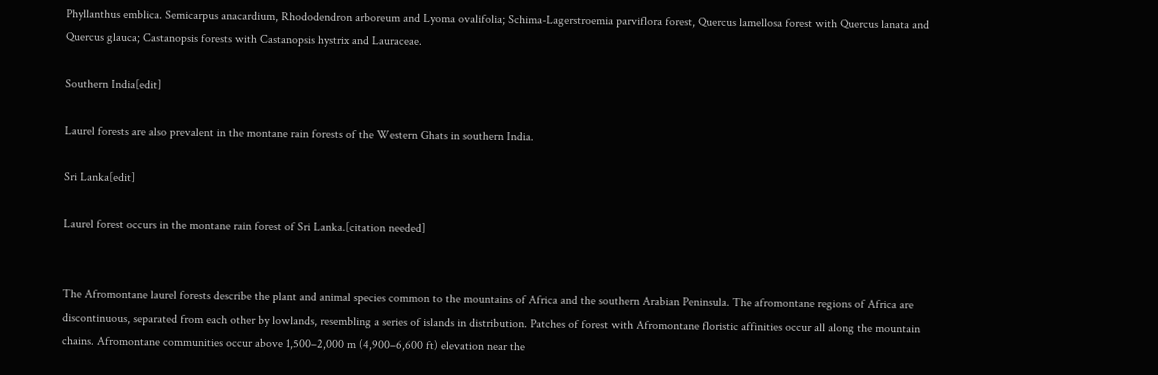Phyllanthus emblica. Semicarpus anacardium, Rhododendron arboreum and Lyoma ovalifolia; Schima-Lagerstroemia parviflora forest, Quercus lamellosa forest with Quercus lanata and Quercus glauca; Castanopsis forests with Castanopsis hystrix and Lauraceae.

Southern India[edit]

Laurel forests are also prevalent in the montane rain forests of the Western Ghats in southern India.

Sri Lanka[edit]

Laurel forest occurs in the montane rain forest of Sri Lanka.[citation needed]


The Afromontane laurel forests describe the plant and animal species common to the mountains of Africa and the southern Arabian Peninsula. The afromontane regions of Africa are discontinuous, separated from each other by lowlands, resembling a series of islands in distribution. Patches of forest with Afromontane floristic affinities occur all along the mountain chains. Afromontane communities occur above 1,500–2,000 m (4,900–6,600 ft) elevation near the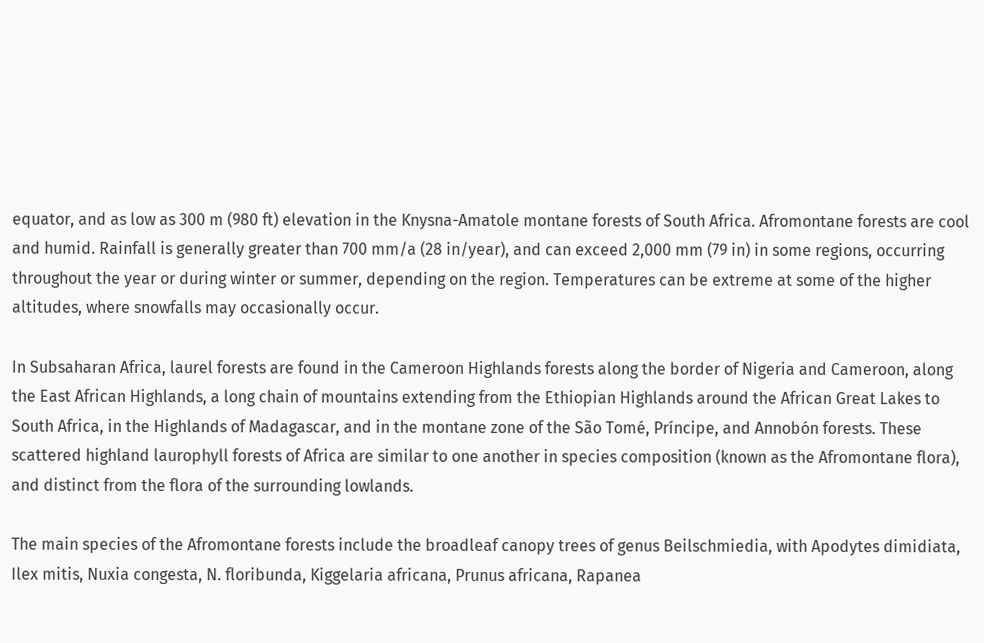equator, and as low as 300 m (980 ft) elevation in the Knysna-Amatole montane forests of South Africa. Afromontane forests are cool and humid. Rainfall is generally greater than 700 mm/a (28 in/year), and can exceed 2,000 mm (79 in) in some regions, occurring throughout the year or during winter or summer, depending on the region. Temperatures can be extreme at some of the higher altitudes, where snowfalls may occasionally occur.

In Subsaharan Africa, laurel forests are found in the Cameroon Highlands forests along the border of Nigeria and Cameroon, along the East African Highlands, a long chain of mountains extending from the Ethiopian Highlands around the African Great Lakes to South Africa, in the Highlands of Madagascar, and in the montane zone of the São Tomé, Príncipe, and Annobón forests. These scattered highland laurophyll forests of Africa are similar to one another in species composition (known as the Afromontane flora), and distinct from the flora of the surrounding lowlands.

The main species of the Afromontane forests include the broadleaf canopy trees of genus Beilschmiedia, with Apodytes dimidiata, Ilex mitis, Nuxia congesta, N. floribunda, Kiggelaria africana, Prunus africana, Rapanea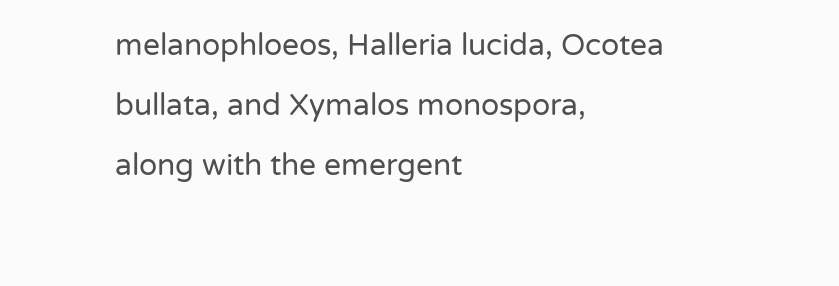melanophloeos, Halleria lucida, Ocotea bullata, and Xymalos monospora, along with the emergent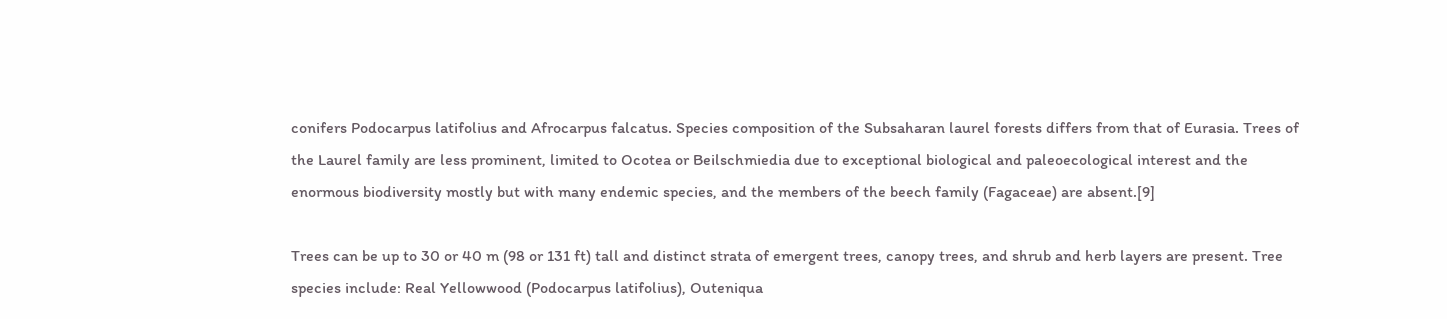conifers Podocarpus latifolius and Afrocarpus falcatus. Species composition of the Subsaharan laurel forests differs from that of Eurasia. Trees of the Laurel family are less prominent, limited to Ocotea or Beilschmiedia due to exceptional biological and paleoecological interest and the enormous biodiversity mostly but with many endemic species, and the members of the beech family (Fagaceae) are absent.[9]

Trees can be up to 30 or 40 m (98 or 131 ft) tall and distinct strata of emergent trees, canopy trees, and shrub and herb layers are present. Tree species include: Real Yellowwood (Podocarpus latifolius), Outeniqua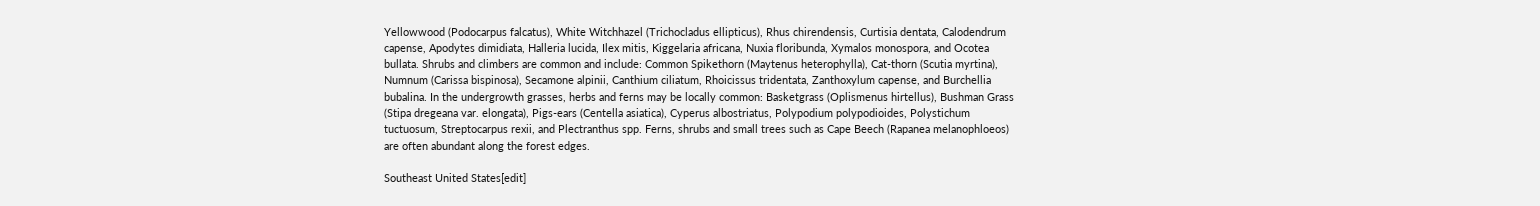Yellowwood (Podocarpus falcatus), White Witchhazel (Trichocladus ellipticus), Rhus chirendensis, Curtisia dentata, Calodendrum capense, Apodytes dimidiata, Halleria lucida, Ilex mitis, Kiggelaria africana, Nuxia floribunda, Xymalos monospora, and Ocotea bullata. Shrubs and climbers are common and include: Common Spikethorn (Maytenus heterophylla), Cat-thorn (Scutia myrtina), Numnum (Carissa bispinosa), Secamone alpinii, Canthium ciliatum, Rhoicissus tridentata, Zanthoxylum capense, and Burchellia bubalina. In the undergrowth grasses, herbs and ferns may be locally common: Basketgrass (Oplismenus hirtellus), Bushman Grass (Stipa dregeana var. elongata), Pigs-ears (Centella asiatica), Cyperus albostriatus, Polypodium polypodioides, Polystichum tuctuosum, Streptocarpus rexii, and Plectranthus spp. Ferns, shrubs and small trees such as Cape Beech (Rapanea melanophloeos) are often abundant along the forest edges.

Southeast United States[edit]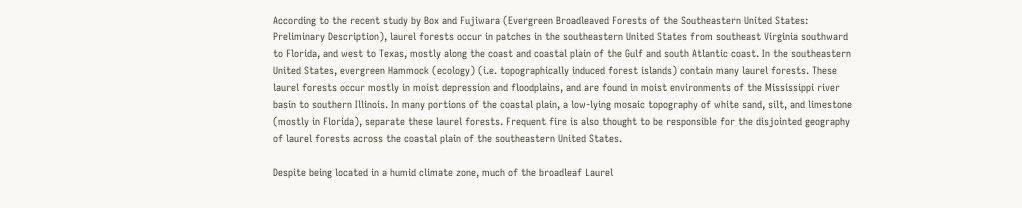According to the recent study by Box and Fujiwara (Evergreen Broadleaved Forests of the Southeastern United States: Preliminary Description), laurel forests occur in patches in the southeastern United States from southeast Virginia southward to Florida, and west to Texas, mostly along the coast and coastal plain of the Gulf and south Atlantic coast. In the southeastern United States, evergreen Hammock (ecology) (i.e. topographically induced forest islands) contain many laurel forests. These laurel forests occur mostly in moist depression and floodplains, and are found in moist environments of the Mississippi river basin to southern Illinois. In many portions of the coastal plain, a low-lying mosaic topography of white sand, silt, and limestone (mostly in Florida), separate these laurel forests. Frequent fire is also thought to be responsible for the disjointed geography of laurel forests across the coastal plain of the southeastern United States.

Despite being located in a humid climate zone, much of the broadleaf Laurel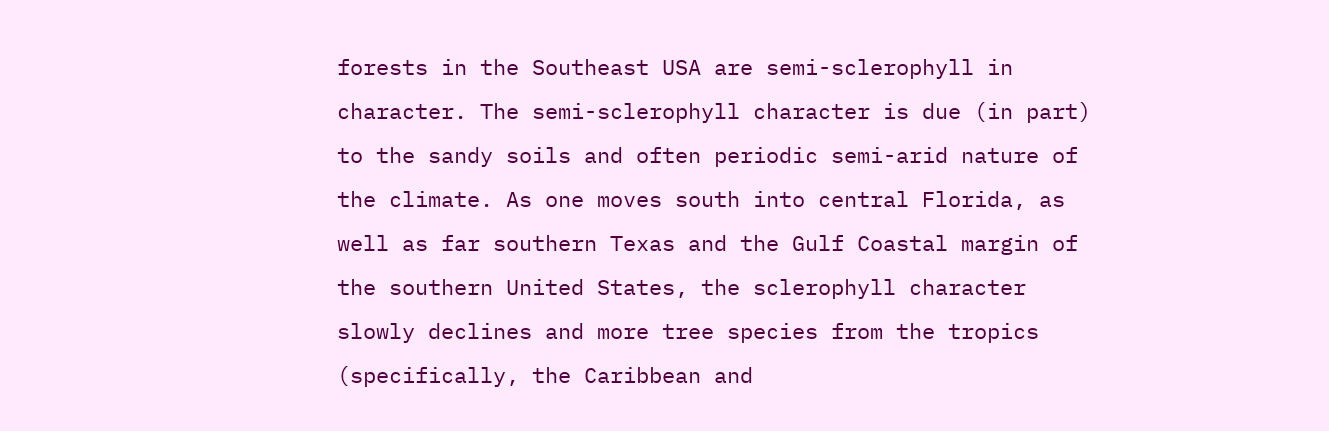forests in the Southeast USA are semi-sclerophyll in character. The semi-sclerophyll character is due (in part) to the sandy soils and often periodic semi-arid nature of the climate. As one moves south into central Florida, as well as far southern Texas and the Gulf Coastal margin of the southern United States, the sclerophyll character slowly declines and more tree species from the tropics (specifically, the Caribbean and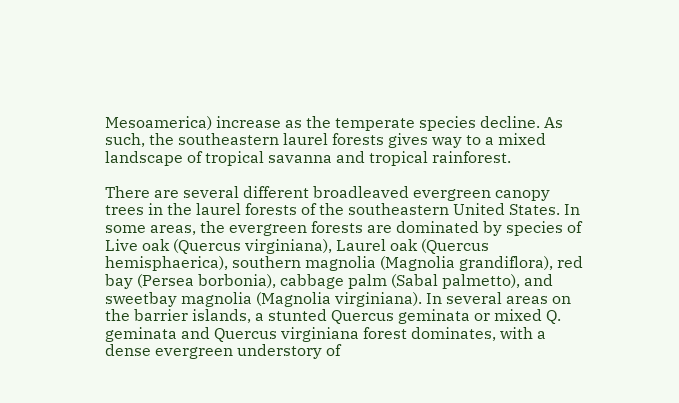Mesoamerica) increase as the temperate species decline. As such, the southeastern laurel forests gives way to a mixed landscape of tropical savanna and tropical rainforest.

There are several different broadleaved evergreen canopy trees in the laurel forests of the southeastern United States. In some areas, the evergreen forests are dominated by species of Live oak (Quercus virginiana), Laurel oak (Quercus hemisphaerica), southern magnolia (Magnolia grandiflora), red bay (Persea borbonia), cabbage palm (Sabal palmetto), and sweetbay magnolia (Magnolia virginiana). In several areas on the barrier islands, a stunted Quercus geminata or mixed Q. geminata and Quercus virginiana forest dominates, with a dense evergreen understory of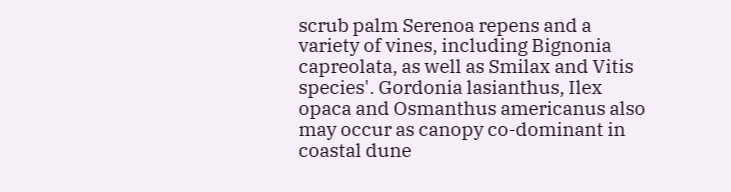scrub palm Serenoa repens and a variety of vines, including Bignonia capreolata, as well as Smilax and Vitis species'. Gordonia lasianthus, Ilex opaca and Osmanthus americanus also may occur as canopy co-dominant in coastal dune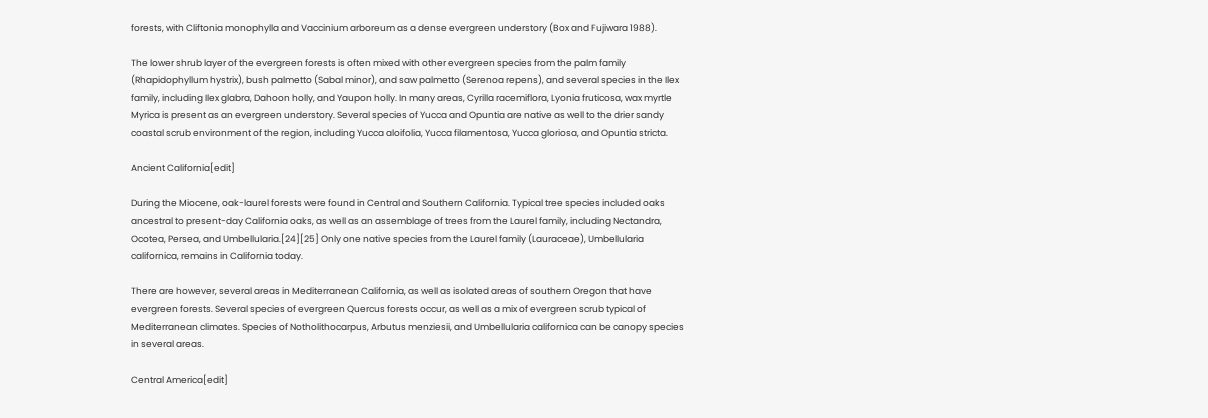forests, with Cliftonia monophylla and Vaccinium arboreum as a dense evergreen understory (Box and Fujiwara 1988).

The lower shrub layer of the evergreen forests is often mixed with other evergreen species from the palm family (Rhapidophyllum hystrix), bush palmetto (Sabal minor), and saw palmetto (Serenoa repens), and several species in the Ilex family, including Ilex glabra, Dahoon holly, and Yaupon holly. In many areas, Cyrilla racemiflora, Lyonia fruticosa, wax myrtle Myrica is present as an evergreen understory. Several species of Yucca and Opuntia are native as well to the drier sandy coastal scrub environment of the region, including Yucca aloifolia, Yucca filamentosa, Yucca gloriosa, and Opuntia stricta.

Ancient California[edit]

During the Miocene, oak-laurel forests were found in Central and Southern California. Typical tree species included oaks ancestral to present-day California oaks, as well as an assemblage of trees from the Laurel family, including Nectandra, Ocotea, Persea, and Umbellularia.[24][25] Only one native species from the Laurel family (Lauraceae), Umbellularia californica, remains in California today.

There are however, several areas in Mediterranean California, as well as isolated areas of southern Oregon that have evergreen forests. Several species of evergreen Quercus forests occur, as well as a mix of evergreen scrub typical of Mediterranean climates. Species of Notholithocarpus, Arbutus menziesii, and Umbellularia californica can be canopy species in several areas.

Central America[edit]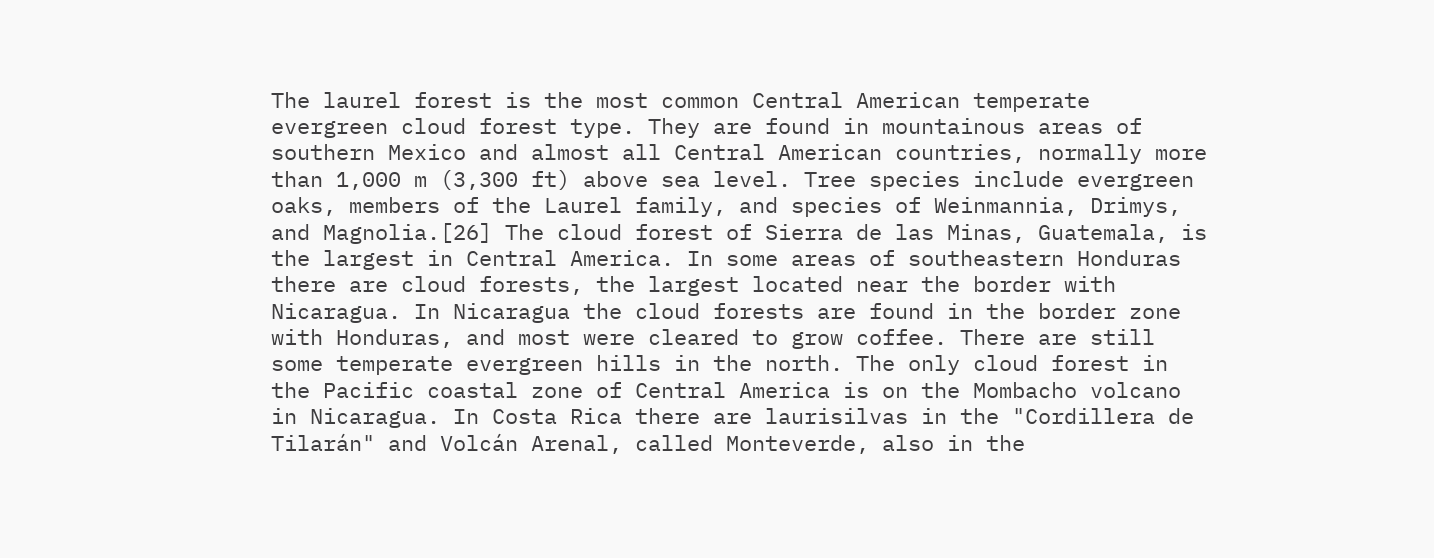The laurel forest is the most common Central American temperate evergreen cloud forest type. They are found in mountainous areas of southern Mexico and almost all Central American countries, normally more than 1,000 m (3,300 ft) above sea level. Tree species include evergreen oaks, members of the Laurel family, and species of Weinmannia, Drimys, and Magnolia.[26] The cloud forest of Sierra de las Minas, Guatemala, is the largest in Central America. In some areas of southeastern Honduras there are cloud forests, the largest located near the border with Nicaragua. In Nicaragua the cloud forests are found in the border zone with Honduras, and most were cleared to grow coffee. There are still some temperate evergreen hills in the north. The only cloud forest in the Pacific coastal zone of Central America is on the Mombacho volcano in Nicaragua. In Costa Rica there are laurisilvas in the "Cordillera de Tilarán" and Volcán Arenal, called Monteverde, also in the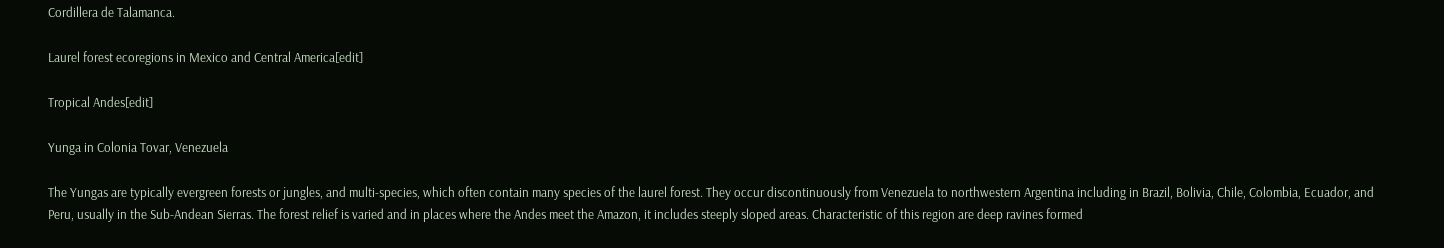Cordillera de Talamanca.

Laurel forest ecoregions in Mexico and Central America[edit]

Tropical Andes[edit]

Yunga in Colonia Tovar, Venezuela

The Yungas are typically evergreen forests or jungles, and multi-species, which often contain many species of the laurel forest. They occur discontinuously from Venezuela to northwestern Argentina including in Brazil, Bolivia, Chile, Colombia, Ecuador, and Peru, usually in the Sub-Andean Sierras. The forest relief is varied and in places where the Andes meet the Amazon, it includes steeply sloped areas. Characteristic of this region are deep ravines formed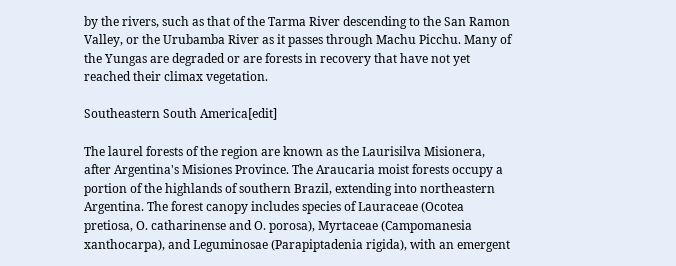by the rivers, such as that of the Tarma River descending to the San Ramon Valley, or the Urubamba River as it passes through Machu Picchu. Many of the Yungas are degraded or are forests in recovery that have not yet reached their climax vegetation.

Southeastern South America[edit]

The laurel forests of the region are known as the Laurisilva Misionera, after Argentina's Misiones Province. The Araucaria moist forests occupy a portion of the highlands of southern Brazil, extending into northeastern Argentina. The forest canopy includes species of Lauraceae (Ocotea pretiosa, O. catharinense and O. porosa), Myrtaceae (Campomanesia xanthocarpa), and Leguminosae (Parapiptadenia rigida), with an emergent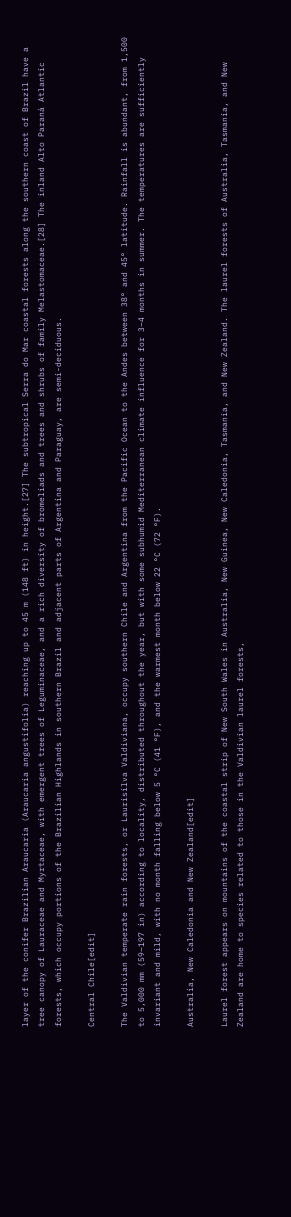layer of the conifer Brazilian Araucaria (Araucaria angustifolia) reaching up to 45 m (148 ft) in height.[27] The subtropical Serra do Mar coastal forests along the southern coast of Brazil have a tree canopy of Lauraceae and Myrtaceae, with emergent trees of Leguminaceae, and a rich diversity of bromeliads and trees and shrubs of family Melastomaceae.[28] The inland Alto Paraná Atlantic forests, which occupy portions of the Brazilian Highlands in southern Brazil and adjacent parts of Argentina and Paraguay, are semi-deciduous.

Central Chile[edit]

The Valdivian temperate rain forests, or Laurisilva Valdiviana, occupy southern Chile and Argentina from the Pacific Ocean to the Andes between 38° and 45° latitude. Rainfall is abundant, from 1,500 to 5,000 mm (59–197 in) according to locality, distributed throughout the year, but with some subhumid Mediterranean climate influence for 3–4 months in summer. The temperatures are sufficiently invariant and mild, with no month falling below 5 °C (41 °F), and the warmest month below 22 °C (72 °F).

Australia, New Caledonia and New Zealand[edit]

Laurel forest appears on mountains of the coastal strip of New South Wales in Australia, New Guinea, New Caledonia, Tasmania, and New Zealand. The laurel forests of Australia, Tasmania, and New Zealand are home to species related to those in the Valdivian laurel forests,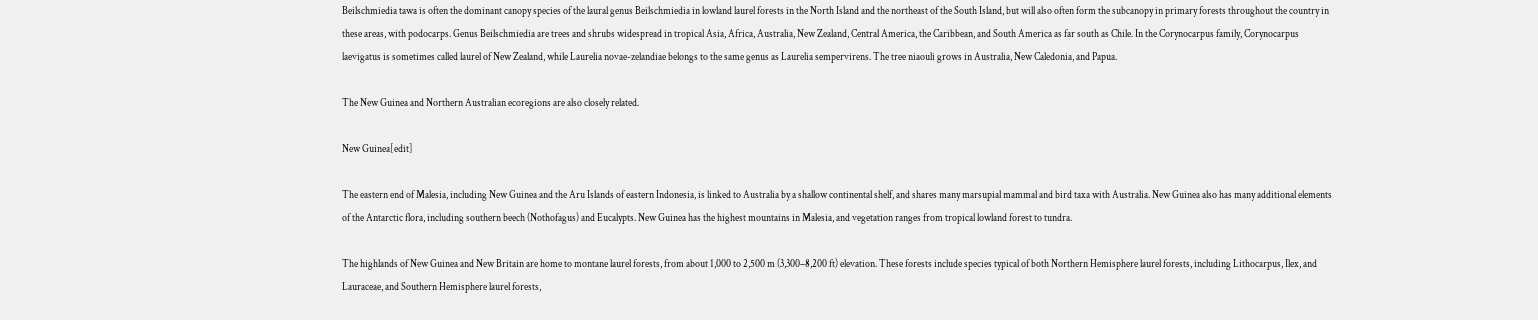Beilschmiedia tawa is often the dominant canopy species of the laural genus Beilschmiedia in lowland laurel forests in the North Island and the northeast of the South Island, but will also often form the subcanopy in primary forests throughout the country in these areas, with podocarps. Genus Beilschmiedia are trees and shrubs widespread in tropical Asia, Africa, Australia, New Zealand, Central America, the Caribbean, and South America as far south as Chile. In the Corynocarpus family, Corynocarpus laevigatus is sometimes called laurel of New Zealand, while Laurelia novae-zelandiae belongs to the same genus as Laurelia sempervirens. The tree niaouli grows in Australia, New Caledonia, and Papua.

The New Guinea and Northern Australian ecoregions are also closely related.

New Guinea[edit]

The eastern end of Malesia, including New Guinea and the Aru Islands of eastern Indonesia, is linked to Australia by a shallow continental shelf, and shares many marsupial mammal and bird taxa with Australia. New Guinea also has many additional elements of the Antarctic flora, including southern beech (Nothofagus) and Eucalypts. New Guinea has the highest mountains in Malesia, and vegetation ranges from tropical lowland forest to tundra.

The highlands of New Guinea and New Britain are home to montane laurel forests, from about 1,000 to 2,500 m (3,300–8,200 ft) elevation. These forests include species typical of both Northern Hemisphere laurel forests, including Lithocarpus, Ilex, and Lauraceae, and Southern Hemisphere laurel forests,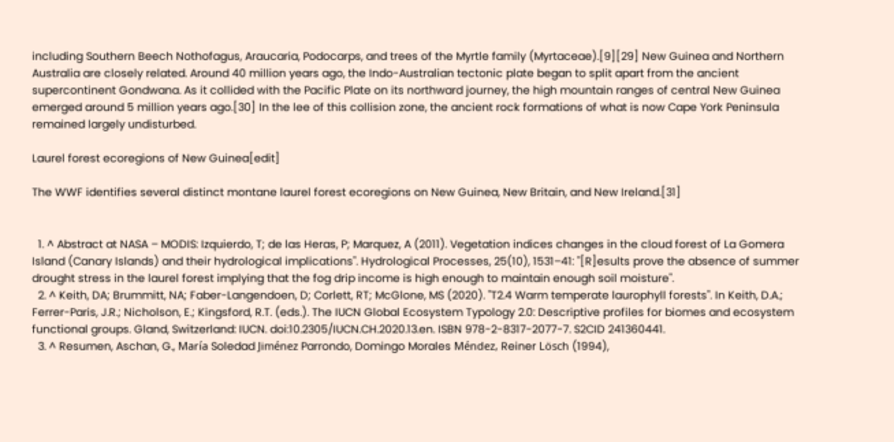including Southern Beech Nothofagus, Araucaria, Podocarps, and trees of the Myrtle family (Myrtaceae).[9][29] New Guinea and Northern Australia are closely related. Around 40 million years ago, the Indo-Australian tectonic plate began to split apart from the ancient supercontinent Gondwana. As it collided with the Pacific Plate on its northward journey, the high mountain ranges of central New Guinea emerged around 5 million years ago.[30] In the lee of this collision zone, the ancient rock formations of what is now Cape York Peninsula remained largely undisturbed.

Laurel forest ecoregions of New Guinea[edit]

The WWF identifies several distinct montane laurel forest ecoregions on New Guinea, New Britain, and New Ireland.[31]


  1. ^ Abstract at NASA – MODIS: Izquierdo, T; de las Heras, P; Marquez, A (2011). Vegetation indices changes in the cloud forest of La Gomera Island (Canary Islands) and their hydrological implications". Hydrological Processes, 25(10), 1531–41: "[R]esults prove the absence of summer drought stress in the laurel forest implying that the fog drip income is high enough to maintain enough soil moisture".
  2. ^ Keith, DA; Brummitt, NA; Faber-Langendoen, D; Corlett, RT; McGlone, MS (2020). "T2.4 Warm temperate laurophyll forests". In Keith, D.A.; Ferrer-Paris, J.R.; Nicholson, E.; Kingsford, R.T. (eds.). The IUCN Global Ecosystem Typology 2.0: Descriptive profiles for biomes and ecosystem functional groups. Gland, Switzerland: IUCN. doi:10.2305/IUCN.CH.2020.13.en. ISBN 978-2-8317-2077-7. S2CID 241360441.
  3. ^ Resumen, Aschan, G., María Soledad Jiménez Parrondo, Domingo Morales Méndez, Reiner Lösch (1994),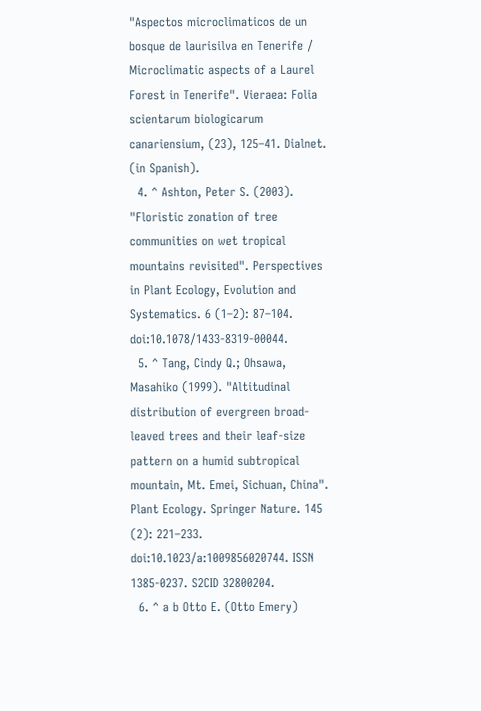"Aspectos microclimaticos de un bosque de laurisilva en Tenerife / Microclimatic aspects of a Laurel Forest in Tenerife". Vieraea: Folia scientarum biologicarum canariensium, (23), 125–41. Dialnet. (in Spanish).
  4. ^ Ashton, Peter S. (2003). "Floristic zonation of tree communities on wet tropical mountains revisited". Perspectives in Plant Ecology, Evolution and Systematics. 6 (1–2): 87–104. doi:10.1078/1433-8319-00044.
  5. ^ Tang, Cindy Q.; Ohsawa, Masahiko (1999). "Altitudinal distribution of evergreen broad-leaved trees and their leaf-size pattern on a humid subtropical mountain, Mt. Emei, Sichuan, China". Plant Ecology. Springer Nature. 145 (2): 221–233. doi:10.1023/a:1009856020744. ISSN 1385-0237. S2CID 32800204.
  6. ^ a b Otto E. (Otto Emery)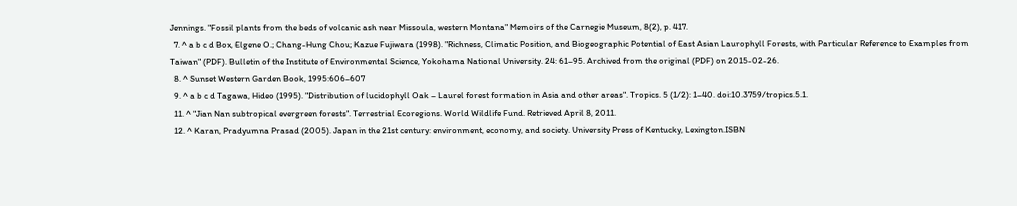Jennings. "Fossil plants from the beds of volcanic ash near Missoula, western Montana" Memoirs of the Carnegie Museum, 8(2), p. 417.
  7. ^ a b c d Box, Elgene O.; Chang-Hung Chou; Kazue Fujiwara (1998). "Richness, Climatic Position, and Biogeographic Potential of East Asian Laurophyll Forests, with Particular Reference to Examples from Taiwan" (PDF). Bulletin of the Institute of Environmental Science, Yokohama National University. 24: 61–95. Archived from the original (PDF) on 2015-02-26.
  8. ^ Sunset Western Garden Book, 1995:606–607
  9. ^ a b c d Tagawa, Hideo (1995). "Distribution of lucidophyll Oak – Laurel forest formation in Asia and other areas". Tropics. 5 (1/2): 1–40. doi:10.3759/tropics.5.1.
  11. ^ "Jian Nan subtropical evergreen forests". Terrestrial Ecoregions. World Wildlife Fund. Retrieved April 8, 2011.
  12. ^ Karan, Pradyumna Prasad (2005). Japan in the 21st century: environment, economy, and society. University Press of Kentucky, Lexington.ISBN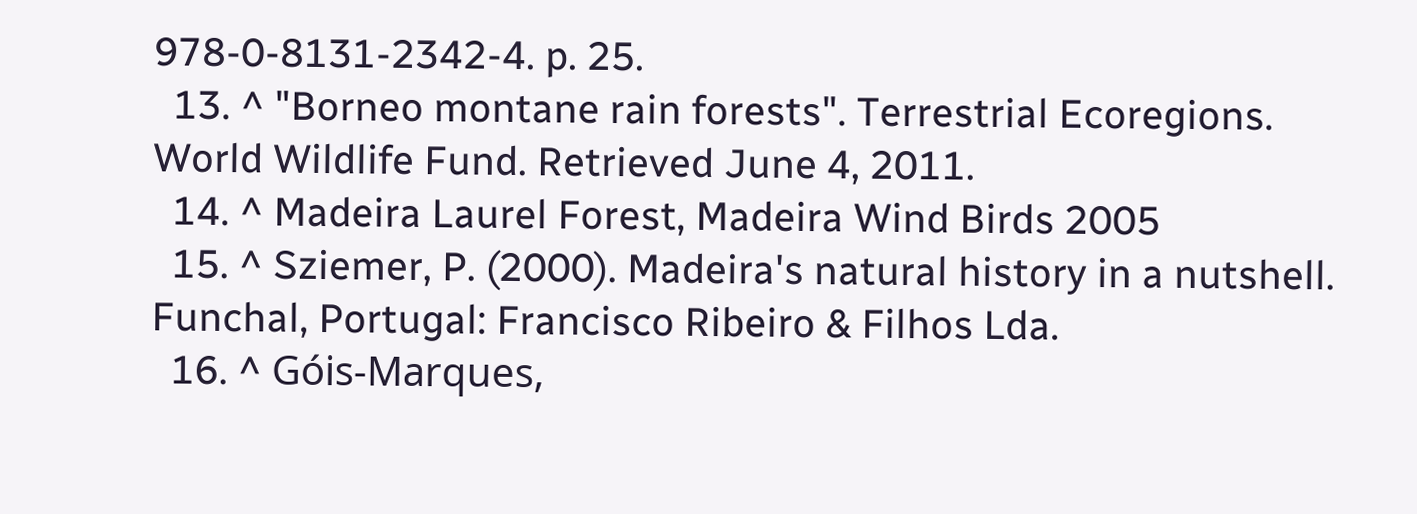978-0-8131-2342-4. p. 25.
  13. ^ "Borneo montane rain forests". Terrestrial Ecoregions. World Wildlife Fund. Retrieved June 4, 2011.
  14. ^ Madeira Laurel Forest, Madeira Wind Birds 2005
  15. ^ Sziemer, P. (2000). Madeira's natural history in a nutshell. Funchal, Portugal: Francisco Ribeiro & Filhos Lda.
  16. ^ Góis-Marques,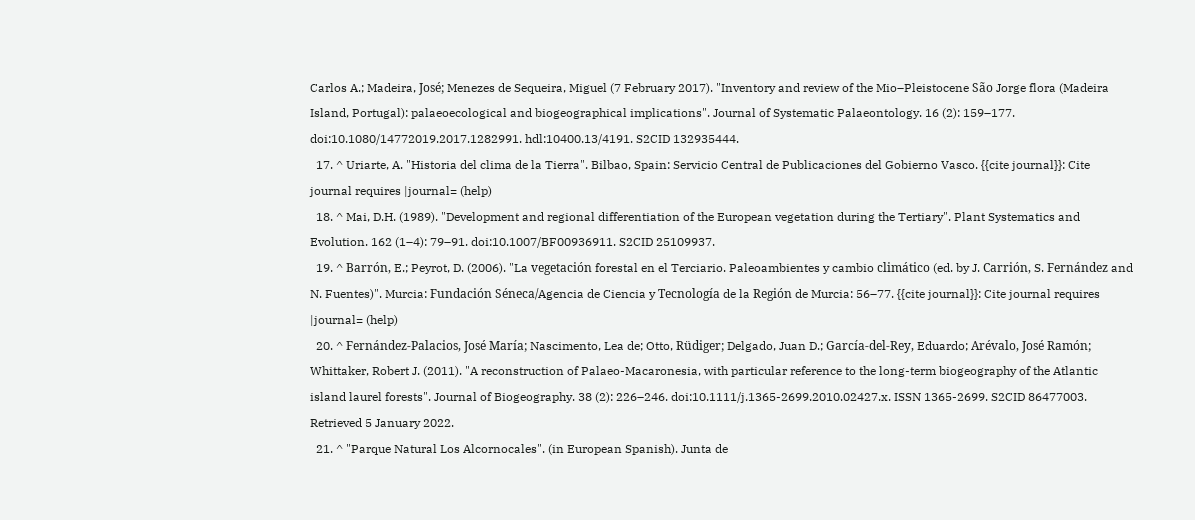Carlos A.; Madeira, José; Menezes de Sequeira, Miguel (7 February 2017). "Inventory and review of the Mio–Pleistocene São Jorge flora (Madeira Island, Portugal): palaeoecological and biogeographical implications". Journal of Systematic Palaeontology. 16 (2): 159–177. doi:10.1080/14772019.2017.1282991. hdl:10400.13/4191. S2CID 132935444.
  17. ^ Uriarte, A. "Historia del clima de la Tierra". Bilbao, Spain: Servicio Central de Publicaciones del Gobierno Vasco. {{cite journal}}: Cite journal requires |journal= (help)
  18. ^ Mai, D.H. (1989). "Development and regional differentiation of the European vegetation during the Tertiary". Plant Systematics and Evolution. 162 (1–4): 79–91. doi:10.1007/BF00936911. S2CID 25109937.
  19. ^ Barrón, E.; Peyrot, D. (2006). "La vegetación forestal en el Terciario. Paleoambientes y cambio climático (ed. by J. Carrión, S. Fernández and N. Fuentes)". Murcia: Fundación Séneca/Agencia de Ciencia y Tecnología de la Región de Murcia: 56–77. {{cite journal}}: Cite journal requires |journal= (help)
  20. ^ Fernández-Palacios, José María; Nascimento, Lea de; Otto, Rüdiger; Delgado, Juan D.; García-del-Rey, Eduardo; Arévalo, José Ramón; Whittaker, Robert J. (2011). "A reconstruction of Palaeo-Macaronesia, with particular reference to the long-term biogeography of the Atlantic island laurel forests". Journal of Biogeography. 38 (2): 226–246. doi:10.1111/j.1365-2699.2010.02427.x. ISSN 1365-2699. S2CID 86477003. Retrieved 5 January 2022.
  21. ^ "Parque Natural Los Alcornocales". (in European Spanish). Junta de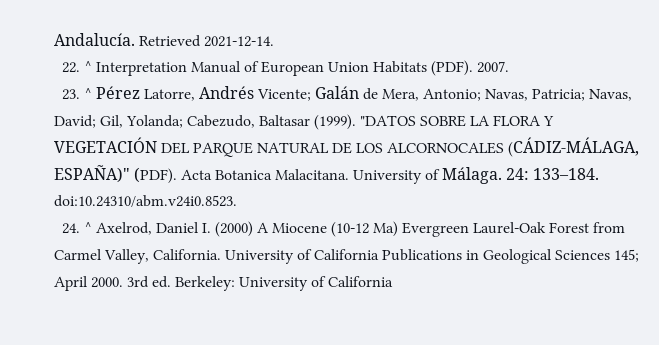Andalucía. Retrieved 2021-12-14.
  22. ^ Interpretation Manual of European Union Habitats (PDF). 2007.
  23. ^ Pérez Latorre, Andrés Vicente; Galán de Mera, Antonio; Navas, Patricia; Navas, David; Gil, Yolanda; Cabezudo, Baltasar (1999). "DATOS SOBRE LA FLORA Y VEGETACIÓN DEL PARQUE NATURAL DE LOS ALCORNOCALES (CÁDIZ-MÁLAGA, ESPAÑA)" (PDF). Acta Botanica Malacitana. University of Málaga. 24: 133–184. doi:10.24310/abm.v24i0.8523.
  24. ^ Axelrod, Daniel I. (2000) A Miocene (10-12 Ma) Evergreen Laurel-Oak Forest from Carmel Valley, California. University of California Publications in Geological Sciences 145; April 2000. 3rd ed. Berkeley: University of California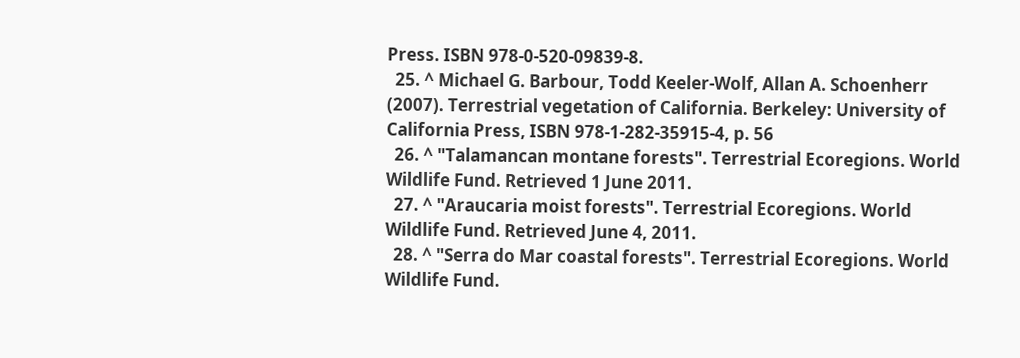Press. ISBN 978-0-520-09839-8.
  25. ^ Michael G. Barbour, Todd Keeler-Wolf, Allan A. Schoenherr (2007). Terrestrial vegetation of California. Berkeley: University of California Press, ISBN 978-1-282-35915-4, p. 56
  26. ^ "Talamancan montane forests". Terrestrial Ecoregions. World Wildlife Fund. Retrieved 1 June 2011.
  27. ^ "Araucaria moist forests". Terrestrial Ecoregions. World Wildlife Fund. Retrieved June 4, 2011.
  28. ^ "Serra do Mar coastal forests". Terrestrial Ecoregions. World Wildlife Fund.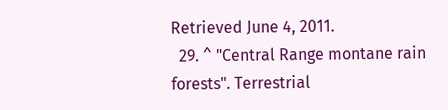Retrieved June 4, 2011.
  29. ^ "Central Range montane rain forests". Terrestrial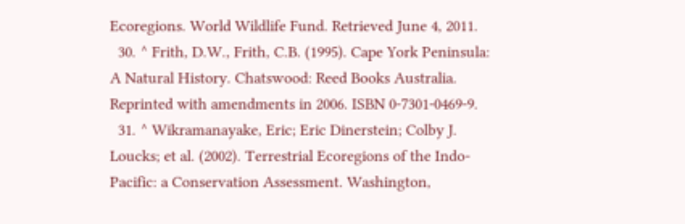Ecoregions. World Wildlife Fund. Retrieved June 4, 2011.
  30. ^ Frith, D.W., Frith, C.B. (1995). Cape York Peninsula: A Natural History. Chatswood: Reed Books Australia. Reprinted with amendments in 2006. ISBN 0-7301-0469-9.
  31. ^ Wikramanayake, Eric; Eric Dinerstein; Colby J. Loucks; et al. (2002). Terrestrial Ecoregions of the Indo-Pacific: a Conservation Assessment. Washington,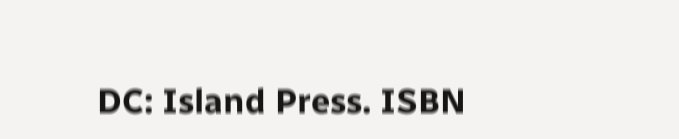DC: Island Press. ISBN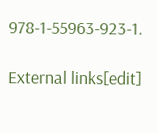978-1-55963-923-1.

External links[edit]